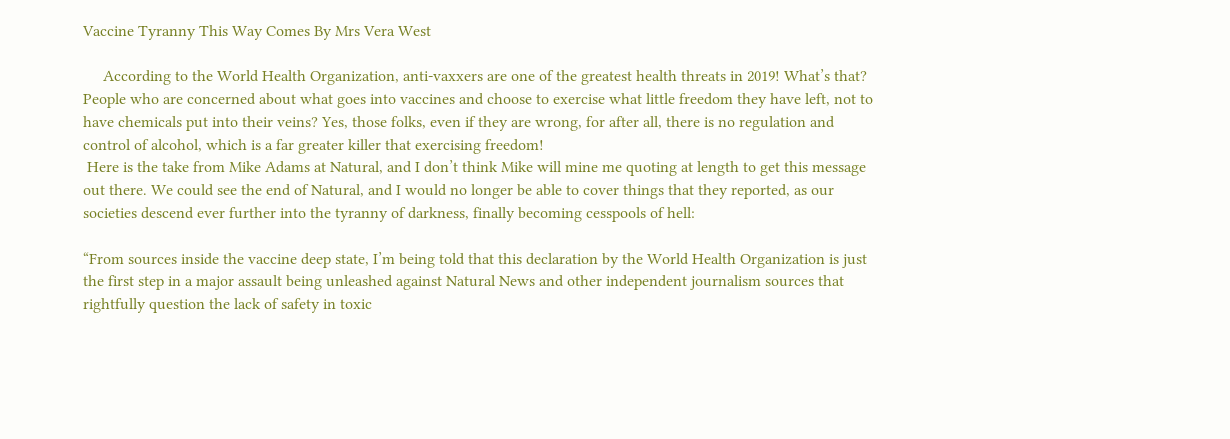Vaccine Tyranny This Way Comes By Mrs Vera West

     According to the World Health Organization, anti-vaxxers are one of the greatest health threats in 2019! What’s that? People who are concerned about what goes into vaccines and choose to exercise what little freedom they have left, not to have chemicals put into their veins? Yes, those folks, even if they are wrong, for after all, there is no regulation and control of alcohol, which is a far greater killer that exercising freedom!
 Here is the take from Mike Adams at Natural, and I don’t think Mike will mine me quoting at length to get this message out there. We could see the end of Natural, and I would no longer be able to cover things that they reported, as our societies descend ever further into the tyranny of darkness, finally becoming cesspools of hell:

“From sources inside the vaccine deep state, I’m being told that this declaration by the World Health Organization is just the first step in a major assault being unleashed against Natural News and other independent journalism sources that rightfully question the lack of safety in toxic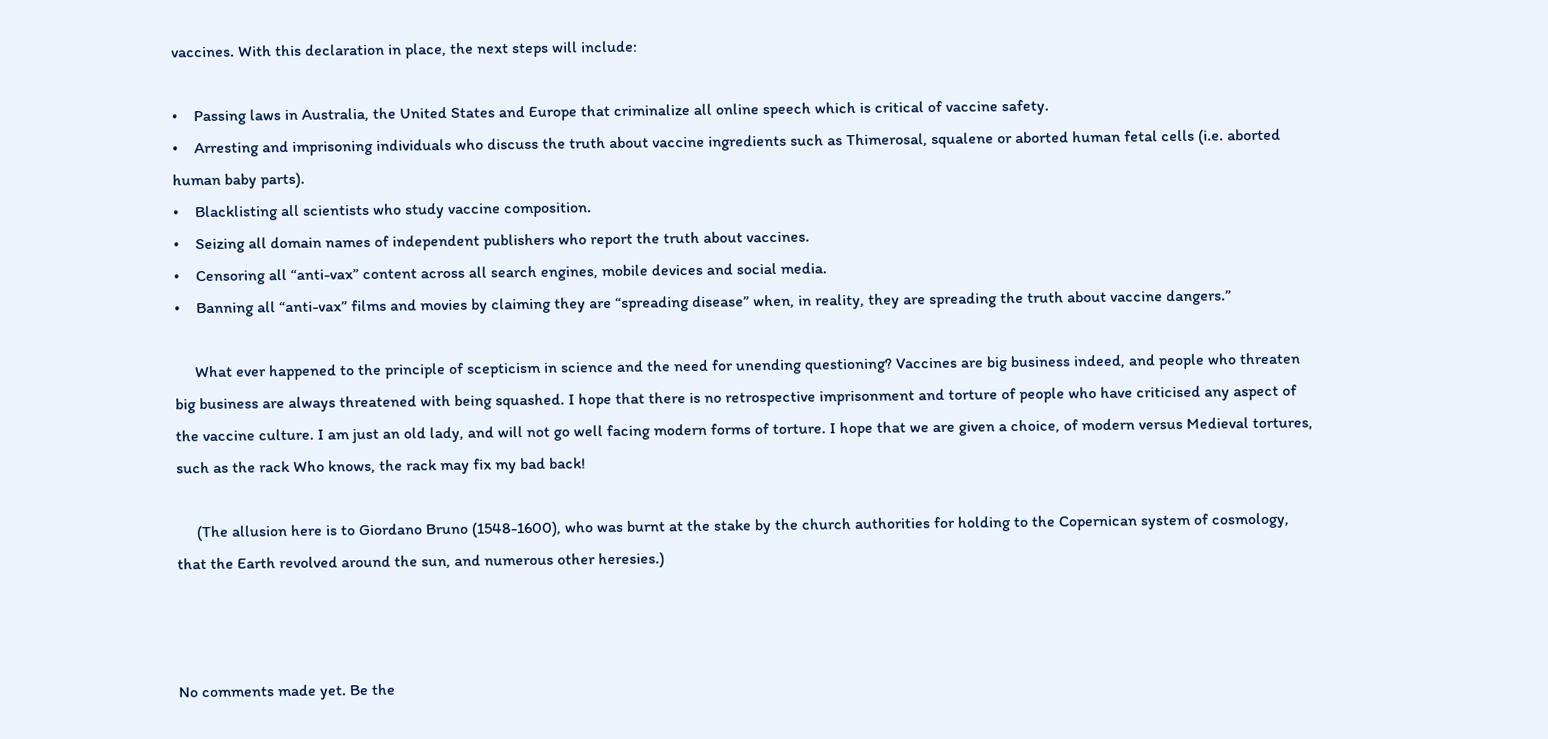vaccines. With this declaration in place, the next steps will include:

•    Passing laws in Australia, the United States and Europe that criminalize all online speech which is critical of vaccine safety.
•    Arresting and imprisoning individuals who discuss the truth about vaccine ingredients such as Thimerosal, squalene or aborted human fetal cells (i.e. aborted human baby parts).
•    Blacklisting all scientists who study vaccine composition.
•    Seizing all domain names of independent publishers who report the truth about vaccines.
•    Censoring all “anti-vax” content across all search engines, mobile devices and social media.
•    Banning all “anti-vax” films and movies by claiming they are “spreading disease” when, in reality, they are spreading the truth about vaccine dangers.”

     What ever happened to the principle of scepticism in science and the need for unending questioning? Vaccines are big business indeed, and people who threaten big business are always threatened with being squashed. I hope that there is no retrospective imprisonment and torture of people who have criticised any aspect of the vaccine culture. I am just an old lady, and will not go well facing modern forms of torture. I hope that we are given a choice, of modern versus Medieval tortures, such as the rack Who knows, the rack may fix my bad back!

     (The allusion here is to Giordano Bruno (1548-1600), who was burnt at the stake by the church authorities for holding to the Copernican system of cosmology, that the Earth revolved around the sun, and numerous other heresies.)



No comments made yet. Be the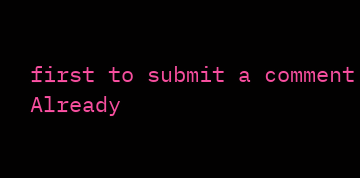first to submit a comment
Already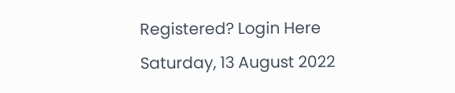Registered? Login Here
Saturday, 13 August 2022